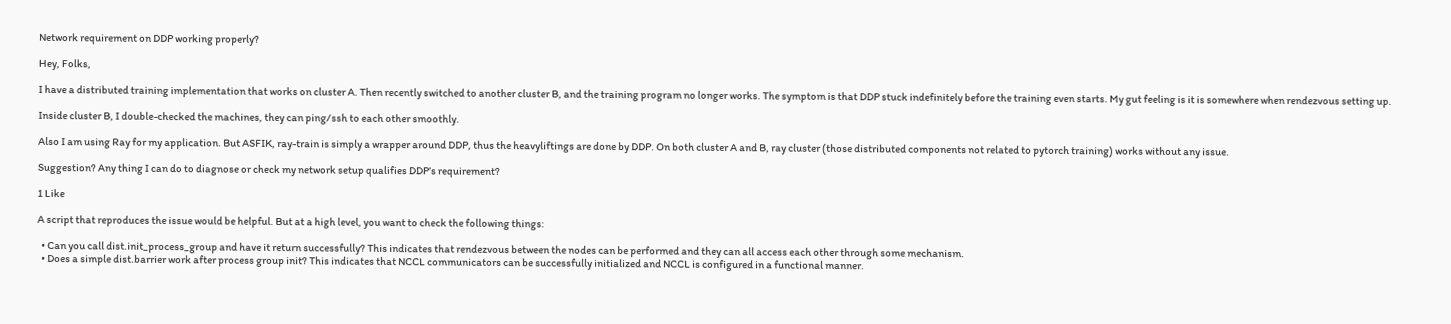Network requirement on DDP working properly?

Hey, Folks,

I have a distributed training implementation that works on cluster A. Then recently switched to another cluster B, and the training program no longer works. The symptom is that DDP stuck indefinitely before the training even starts. My gut feeling is it is somewhere when rendezvous setting up.

Inside cluster B, I double-checked the machines, they can ping/ssh to each other smoothly.

Also I am using Ray for my application. But ASFIK, ray-train is simply a wrapper around DDP, thus the heavyliftings are done by DDP. On both cluster A and B, ray cluster (those distributed components not related to pytorch training) works without any issue.

Suggestion? Any thing I can do to diagnose or check my network setup qualifies DDP’s requirement?

1 Like

A script that reproduces the issue would be helpful. But at a high level, you want to check the following things:

  • Can you call dist.init_process_group and have it return successfully? This indicates that rendezvous between the nodes can be performed and they can all access each other through some mechanism.
  • Does a simple dist.barrier work after process group init? This indicates that NCCL communicators can be successfully initialized and NCCL is configured in a functional manner.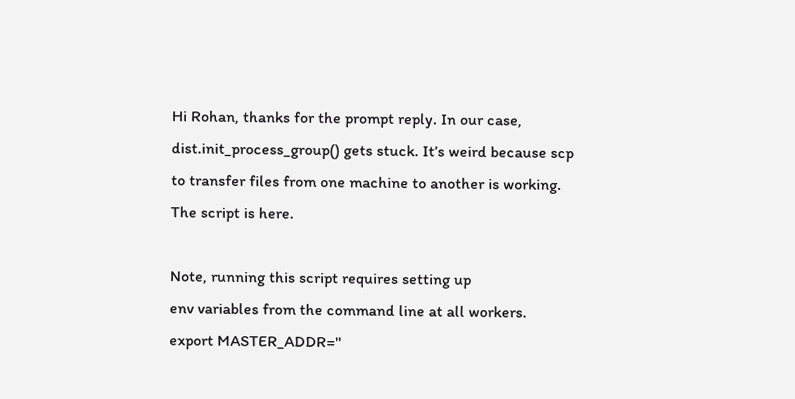Hi Rohan, thanks for the prompt reply. In our case, dist.init_process_group() gets stuck. It’s weird because scp to transfer files from one machine to another is working. The script is here.

Note, running this script requires setting up
env variables from the command line at all workers.
export MASTER_ADDR=''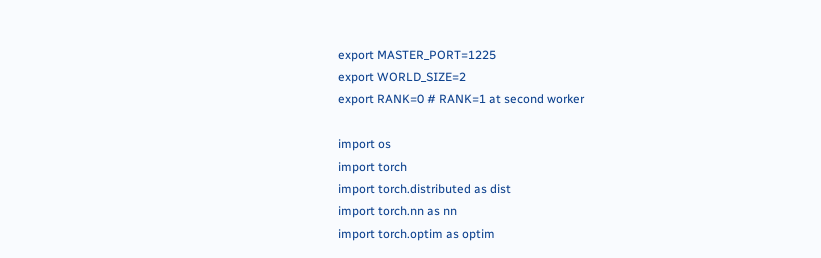export MASTER_PORT=1225
export WORLD_SIZE=2
export RANK=0 # RANK=1 at second worker

import os
import torch
import torch.distributed as dist
import torch.nn as nn
import torch.optim as optim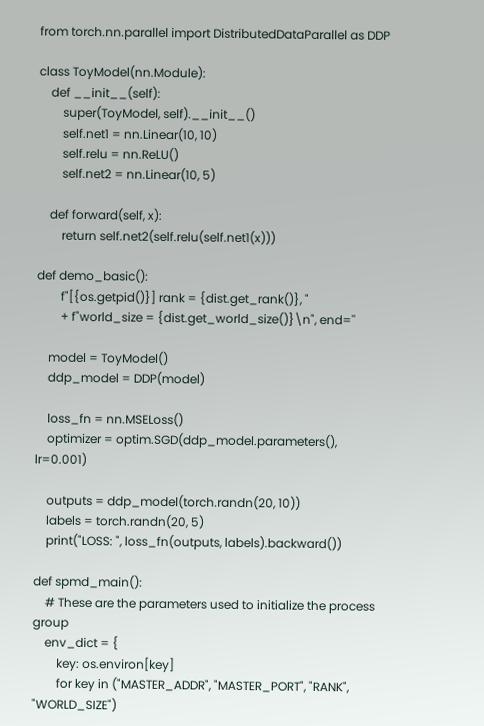from torch.nn.parallel import DistributedDataParallel as DDP

class ToyModel(nn.Module):
    def __init__(self):
        super(ToyModel, self).__init__()
        self.net1 = nn.Linear(10, 10)
        self.relu = nn.ReLU()
        self.net2 = nn.Linear(10, 5)

    def forward(self, x):
        return self.net2(self.relu(self.net1(x)))

def demo_basic():
        f"[{os.getpid()}] rank = {dist.get_rank()}, "
        + f"world_size = {dist.get_world_size()}\n", end=''

    model = ToyModel()
    ddp_model = DDP(model)

    loss_fn = nn.MSELoss()
    optimizer = optim.SGD(ddp_model.parameters(), lr=0.001)

    outputs = ddp_model(torch.randn(20, 10))
    labels = torch.randn(20, 5)
    print("LOSS: ", loss_fn(outputs, labels).backward())

def spmd_main():
    # These are the parameters used to initialize the process group
    env_dict = {
        key: os.environ[key]
        for key in ("MASTER_ADDR", "MASTER_PORT", "RANK", "WORLD_SIZE")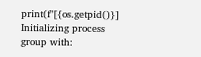print(f"[{os.getpid()}] Initializing process group with: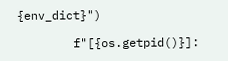{env_dict}")

        f"[{os.getpid()}]: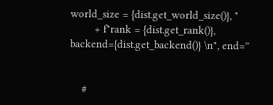world_size = {dist.get_world_size()}, "
        + f"rank = {dist.get_rank()}, backend={dist.get_backend()} \n", end=''


    #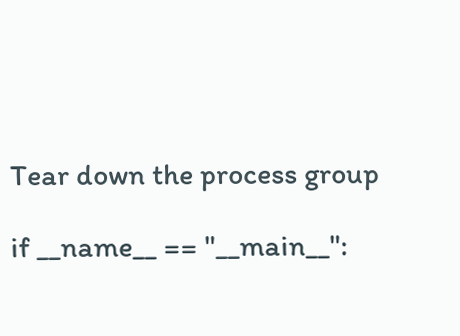Tear down the process group

if __name__ == "__main__":